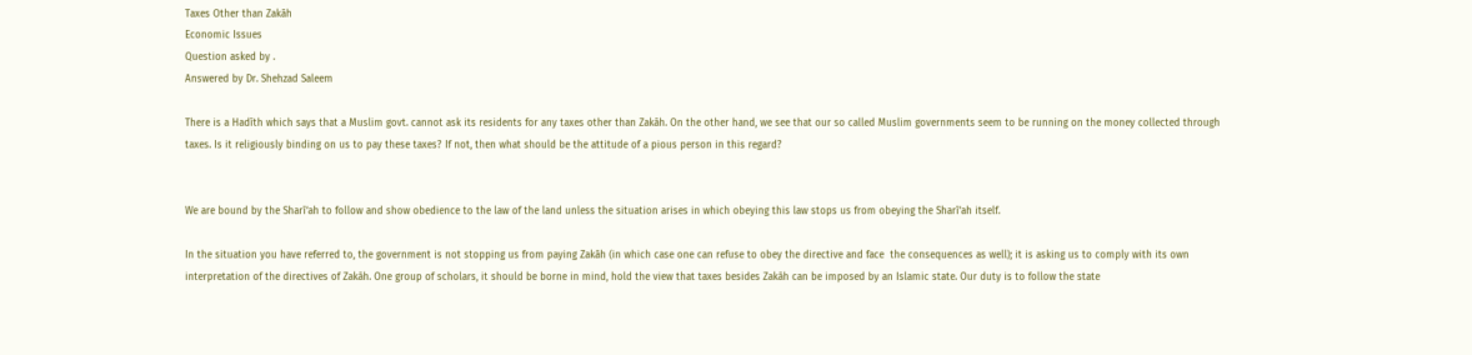Taxes Other than Zakāh
Economic Issues
Question asked by .
Answered by Dr. Shehzad Saleem

There is a Hadīth which says that a Muslim govt. cannot ask its residents for any taxes other than Zakāh. On the other hand, we see that our so called Muslim governments seem to be running on the money collected through taxes. Is it religiously binding on us to pay these taxes? If not, then what should be the attitude of a pious person in this regard?


We are bound by the Sharī‘ah to follow and show obedience to the law of the land unless the situation arises in which obeying this law stops us from obeying the Sharī‘ah itself.

In the situation you have referred to, the government is not stopping us from paying Zakāh (in which case one can refuse to obey the directive and face  the consequences as well); it is asking us to comply with its own interpretation of the directives of Zakāh. One group of scholars, it should be borne in mind, hold the view that taxes besides Zakāh can be imposed by an Islamic state. Our duty is to follow the state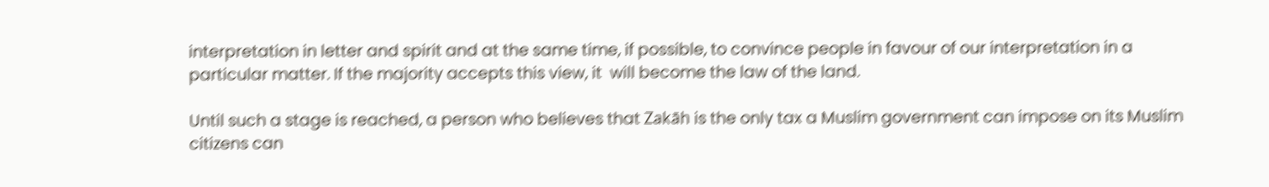interpretation in letter and spirit and at the same time, if possible, to convince people in favour of our interpretation in a particular matter. If the majority accepts this view, it  will become the law of the land.

Until such a stage is reached, a person who believes that Zakāh is the only tax a Muslim government can impose on its Muslim citizens can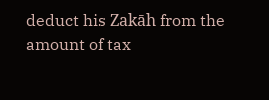deduct his Zakāh from the amount of tax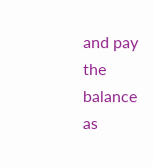and pay the balance as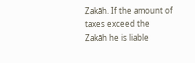Zakāh. If the amount of taxes exceed the Zakāh he is liable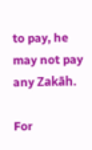to pay, he may not pay any Zakāh.

For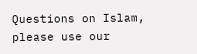Questions on Islam, please use our